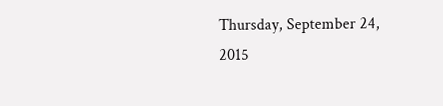Thursday, September 24, 2015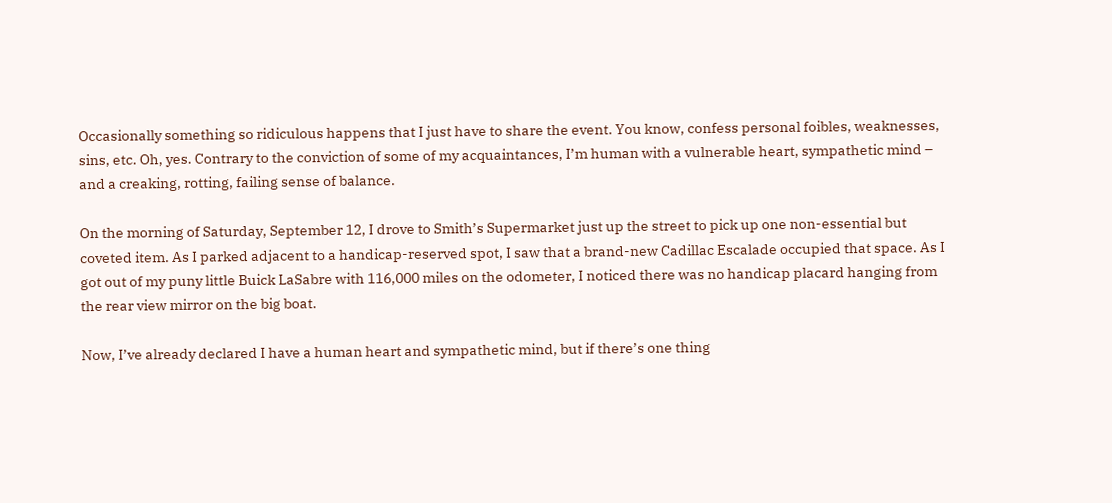Occasionally something so ridiculous happens that I just have to share the event. You know, confess personal foibles, weaknesses, sins, etc. Oh, yes. Contrary to the conviction of some of my acquaintances, I’m human with a vulnerable heart, sympathetic mind – and a creaking, rotting, failing sense of balance.

On the morning of Saturday, September 12, I drove to Smith’s Supermarket just up the street to pick up one non-essential but coveted item. As I parked adjacent to a handicap-reserved spot, I saw that a brand-new Cadillac Escalade occupied that space. As I got out of my puny little Buick LaSabre with 116,000 miles on the odometer, I noticed there was no handicap placard hanging from the rear view mirror on the big boat.

Now, I’ve already declared I have a human heart and sympathetic mind, but if there’s one thing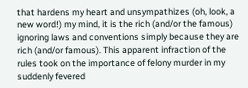that hardens my heart and unsympathizes (oh, look, a new word!) my mind, it is the rich (and/or the famous) ignoring laws and conventions simply because they are rich (and/or famous). This apparent infraction of the rules took on the importance of felony murder in my suddenly fevered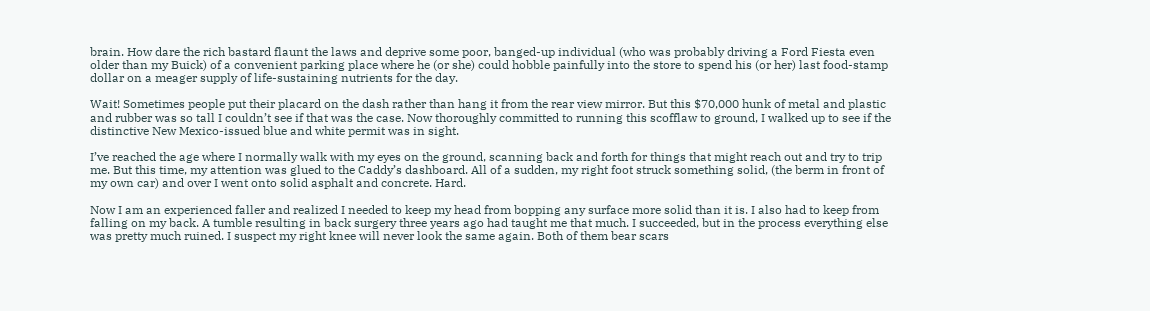brain. How dare the rich bastard flaunt the laws and deprive some poor, banged-up individual (who was probably driving a Ford Fiesta even older than my Buick) of a convenient parking place where he (or she) could hobble painfully into the store to spend his (or her) last food-stamp dollar on a meager supply of life-sustaining nutrients for the day.

Wait! Sometimes people put their placard on the dash rather than hang it from the rear view mirror. But this $70,000 hunk of metal and plastic and rubber was so tall I couldn’t see if that was the case. Now thoroughly committed to running this scofflaw to ground, I walked up to see if the distinctive New Mexico-issued blue and white permit was in sight.

I’ve reached the age where I normally walk with my eyes on the ground, scanning back and forth for things that might reach out and try to trip me. But this time, my attention was glued to the Caddy’s dashboard. All of a sudden, my right foot struck something solid, (the berm in front of my own car) and over I went onto solid asphalt and concrete. Hard.

Now I am an experienced faller and realized I needed to keep my head from bopping any surface more solid than it is. I also had to keep from falling on my back. A tumble resulting in back surgery three years ago had taught me that much. I succeeded, but in the process everything else was pretty much ruined. I suspect my right knee will never look the same again. Both of them bear scars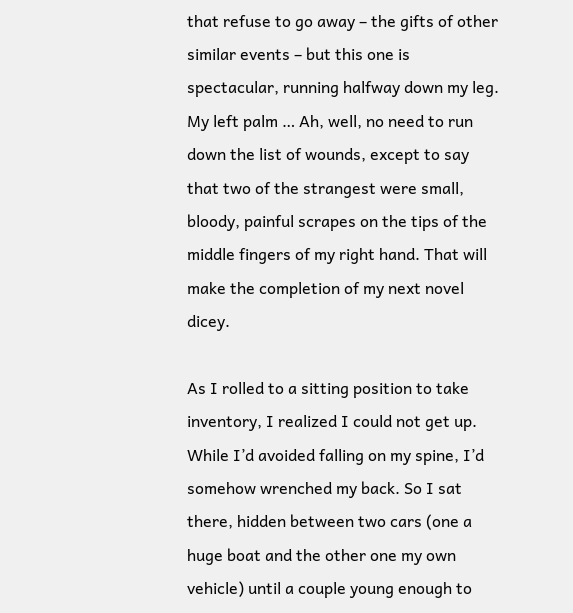that refuse to go away – the gifts of other similar events – but this one is spectacular, running halfway down my leg. My left palm … Ah, well, no need to run down the list of wounds, except to say that two of the strangest were small, bloody, painful scrapes on the tips of the middle fingers of my right hand. That will make the completion of my next novel dicey.

As I rolled to a sitting position to take inventory, I realized I could not get up. While I’d avoided falling on my spine, I’d somehow wrenched my back. So I sat there, hidden between two cars (one a huge boat and the other one my own vehicle) until a couple young enough to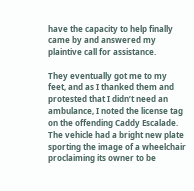have the capacity to help finally came by and answered my plaintive call for assistance.

They eventually got me to my feet, and as I thanked them and protested that I didn’t need an ambulance, I noted the license tag on the offending Caddy Escalade. The vehicle had a bright new plate sporting the image of a wheelchair proclaiming its owner to be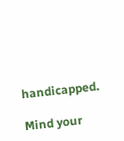handicapped.

Mind your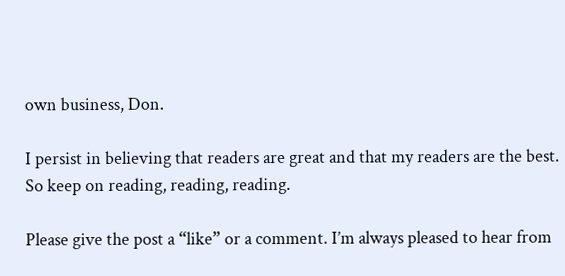own business, Don.

I persist in believing that readers are great and that my readers are the best. So keep on reading, reading, reading.

Please give the post a “like” or a comment. I’m always pleased to hear from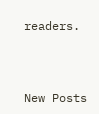readers.



New Posts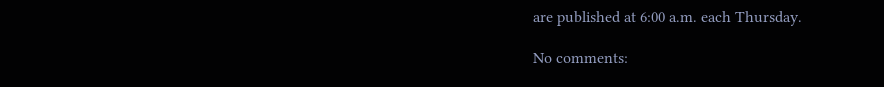are published at 6:00 a.m. each Thursday.

No comments: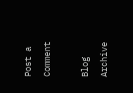Post a Comment

Blog Archive